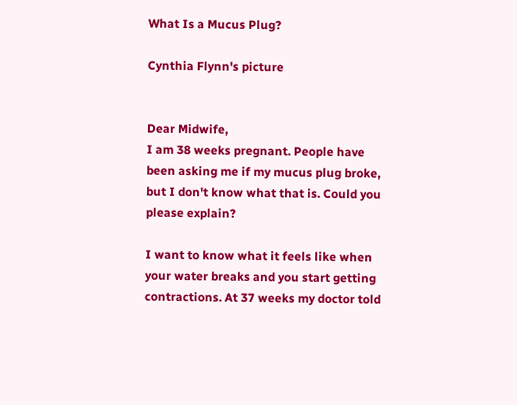What Is a Mucus Plug?

Cynthia Flynn's picture


Dear Midwife,
I am 38 weeks pregnant. People have been asking me if my mucus plug broke, but I don't know what that is. Could you please explain?

I want to know what it feels like when your water breaks and you start getting contractions. At 37 weeks my doctor told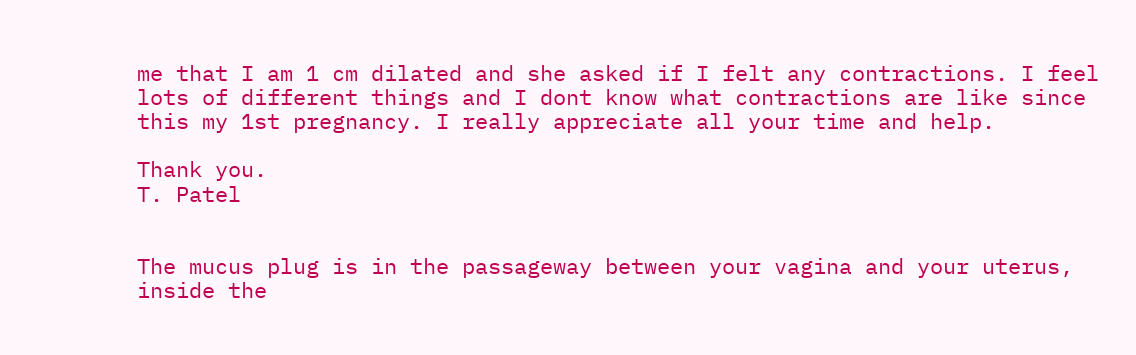me that I am 1 cm dilated and she asked if I felt any contractions. I feel lots of different things and I dont know what contractions are like since this my 1st pregnancy. I really appreciate all your time and help.

Thank you.
T. Patel


The mucus plug is in the passageway between your vagina and your uterus, inside the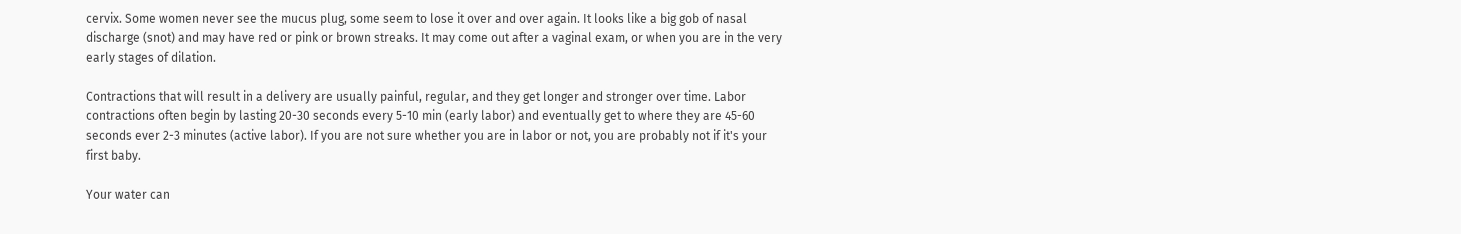cervix. Some women never see the mucus plug, some seem to lose it over and over again. It looks like a big gob of nasal discharge (snot) and may have red or pink or brown streaks. It may come out after a vaginal exam, or when you are in the very early stages of dilation.

Contractions that will result in a delivery are usually painful, regular, and they get longer and stronger over time. Labor contractions often begin by lasting 20-30 seconds every 5-10 min (early labor) and eventually get to where they are 45-60 seconds ever 2-3 minutes (active labor). If you are not sure whether you are in labor or not, you are probably not if it's your first baby.

Your water can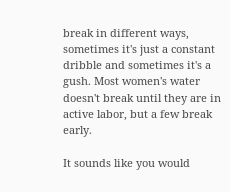break in different ways, sometimes it's just a constant dribble and sometimes it's a gush. Most women's water doesn't break until they are in active labor, but a few break early.

It sounds like you would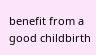benefit from a good childbirth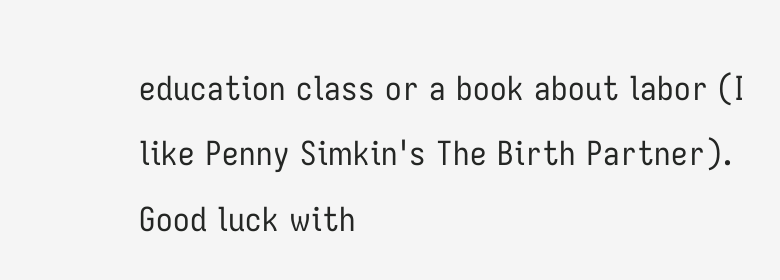education class or a book about labor (I like Penny Simkin's The Birth Partner). Good luck with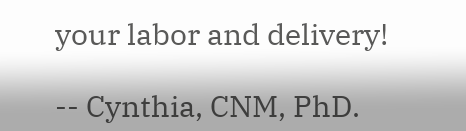your labor and delivery!

-- Cynthia, CNM, PhD.